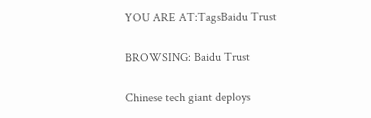YOU ARE AT:TagsBaidu Trust

BROWSING: Baidu Trust

Chinese tech giant deploys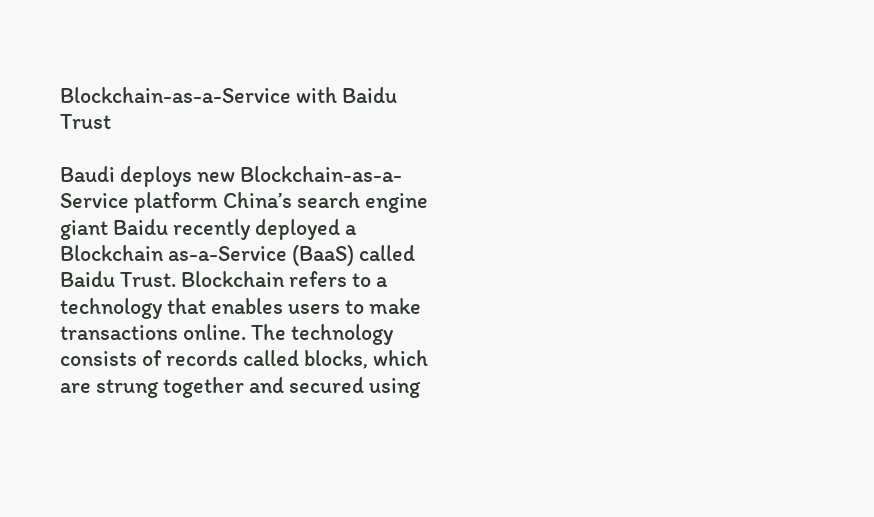Blockchain-as-a-Service with Baidu Trust

Baudi deploys new Blockchain-as-a-Service platform China’s search engine giant Baidu recently deployed a Blockchain as-a-Service (BaaS) called Baidu Trust. Blockchain refers to a technology that enables users to make transactions online. The technology consists of records called blocks, which are strung together and secured using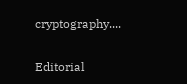cryptography....

Editorial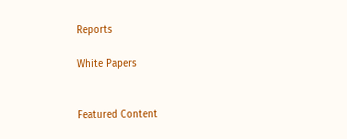Reports

White Papers


Featured Content